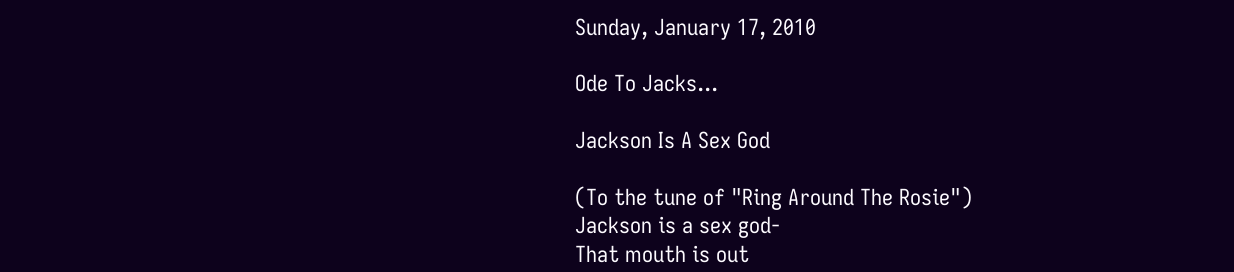Sunday, January 17, 2010

Ode To Jacks...

Jackson Is A Sex God

(To the tune of "Ring Around The Rosie")
Jackson is a sex god-
That mouth is out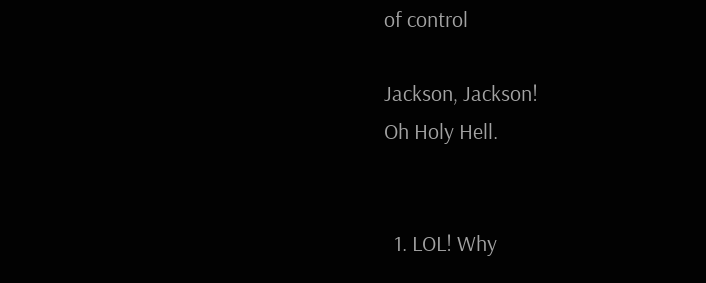of control

Jackson, Jackson!
Oh Holy Hell.


  1. LOL! Why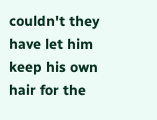couldn't they have let him keep his own hair for the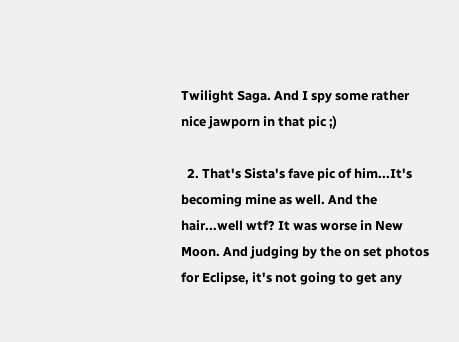Twilight Saga. And I spy some rather nice jawporn in that pic ;)

  2. That's Sista's fave pic of him...It's becoming mine as well. And the hair...well wtf? It was worse in New Moon. And judging by the on set photos for Eclipse, it's not going to get any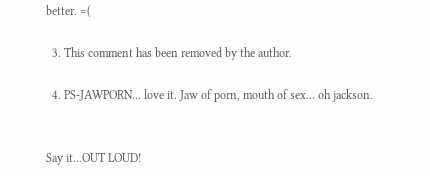better. =(

  3. This comment has been removed by the author.

  4. PS-JAWPORN... love it. Jaw of porn, mouth of sex... oh jackson.


Say it...OUT LOUD!